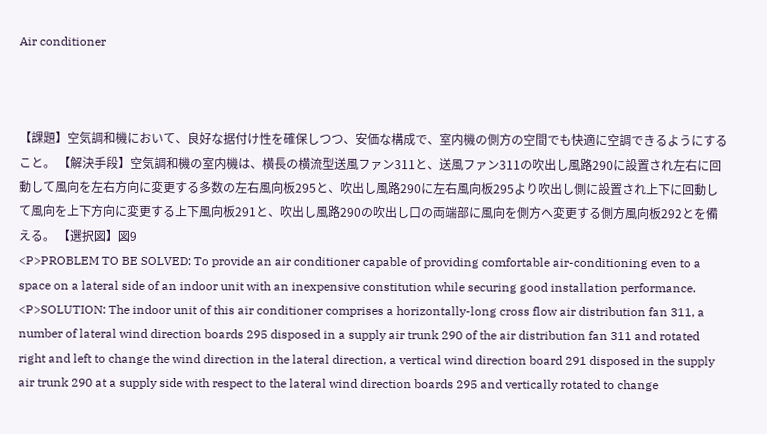Air conditioner



【課題】空気調和機において、良好な据付け性を確保しつつ、安価な構成で、室内機の側方の空間でも快適に空調できるようにすること。 【解決手段】空気調和機の室内機は、横長の横流型送風ファン311と、送風ファン311の吹出し風路290に設置され左右に回動して風向を左右方向に変更する多数の左右風向板295と、吹出し風路290に左右風向板295より吹出し側に設置され上下に回動して風向を上下方向に変更する上下風向板291と、吹出し風路290の吹出し口の両端部に風向を側方へ変更する側方風向板292とを備える。 【選択図】図9
<P>PROBLEM TO BE SOLVED: To provide an air conditioner capable of providing comfortable air-conditioning even to a space on a lateral side of an indoor unit with an inexpensive constitution while securing good installation performance. <P>SOLUTION: The indoor unit of this air conditioner comprises a horizontally-long cross flow air distribution fan 311, a number of lateral wind direction boards 295 disposed in a supply air trunk 290 of the air distribution fan 311 and rotated right and left to change the wind direction in the lateral direction, a vertical wind direction board 291 disposed in the supply air trunk 290 at a supply side with respect to the lateral wind direction boards 295 and vertically rotated to change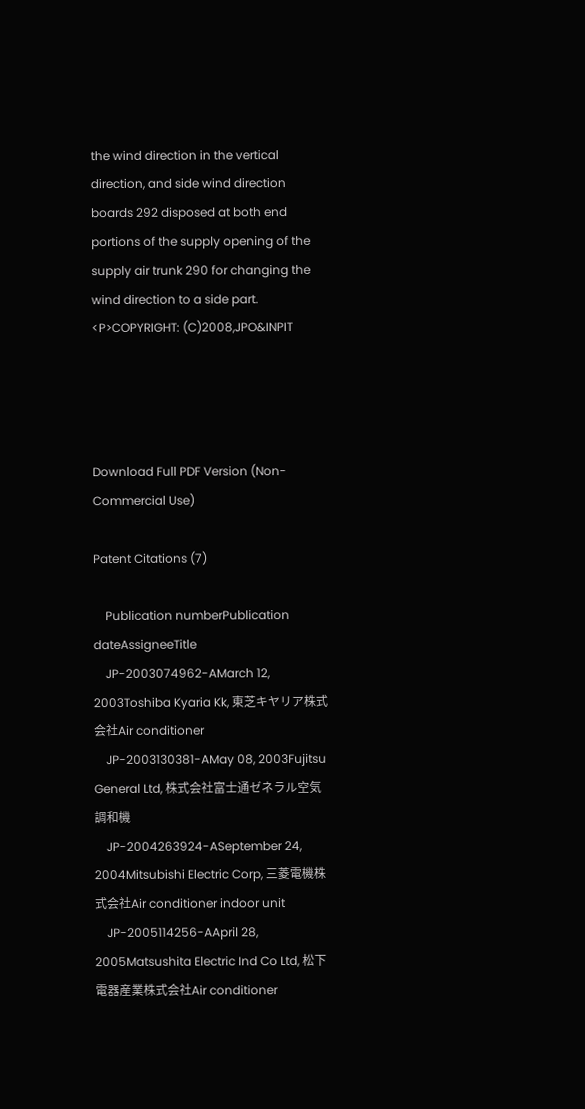the wind direction in the vertical direction, and side wind direction boards 292 disposed at both end portions of the supply opening of the supply air trunk 290 for changing the wind direction to a side part. <P>COPYRIGHT: (C)2008,JPO&INPIT




Download Full PDF Version (Non-Commercial Use)

Patent Citations (7)

    Publication numberPublication dateAssigneeTitle
    JP-2003074962-AMarch 12, 2003Toshiba Kyaria Kk, 東芝キヤリア株式会社Air conditioner
    JP-2003130381-AMay 08, 2003Fujitsu General Ltd, 株式会社富士通ゼネラル空気調和機
    JP-2004263924-ASeptember 24, 2004Mitsubishi Electric Corp, 三菱電機株式会社Air conditioner indoor unit
    JP-2005114256-AApril 28, 2005Matsushita Electric Ind Co Ltd, 松下電器産業株式会社Air conditioner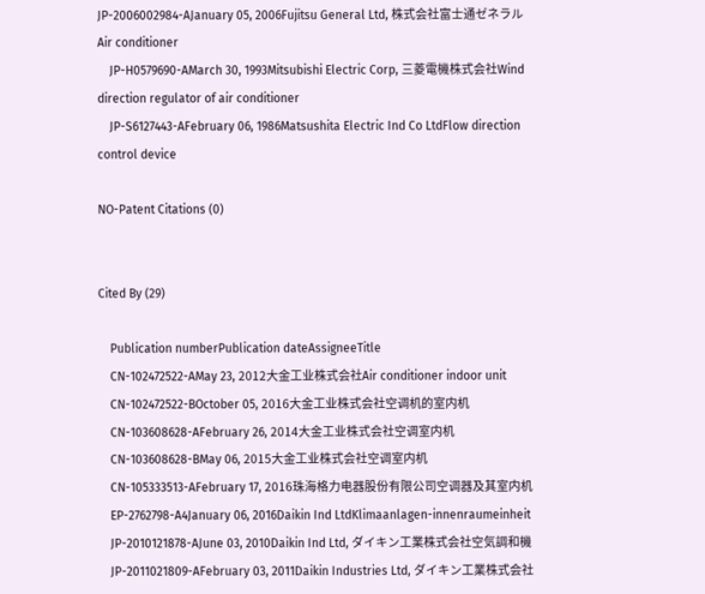JP-2006002984-AJanuary 05, 2006Fujitsu General Ltd, 株式会社富士通ゼネラルAir conditioner
    JP-H0579690-AMarch 30, 1993Mitsubishi Electric Corp, 三菱電機株式会社Wind direction regulator of air conditioner
    JP-S6127443-AFebruary 06, 1986Matsushita Electric Ind Co LtdFlow direction control device

NO-Patent Citations (0)


Cited By (29)

    Publication numberPublication dateAssigneeTitle
    CN-102472522-AMay 23, 2012大金工业株式会社Air conditioner indoor unit
    CN-102472522-BOctober 05, 2016大金工业株式会社空调机的室内机
    CN-103608628-AFebruary 26, 2014大金工业株式会社空调室内机
    CN-103608628-BMay 06, 2015大金工业株式会社空调室内机
    CN-105333513-AFebruary 17, 2016珠海格力电器股份有限公司空调器及其室内机
    EP-2762798-A4January 06, 2016Daikin Ind LtdKlimaanlagen-innenraumeinheit
    JP-2010121878-AJune 03, 2010Daikin Ind Ltd, ダイキン工業株式会社空気調和機
    JP-2011021809-AFebruary 03, 2011Daikin Industries Ltd, ダイキン工業株式会社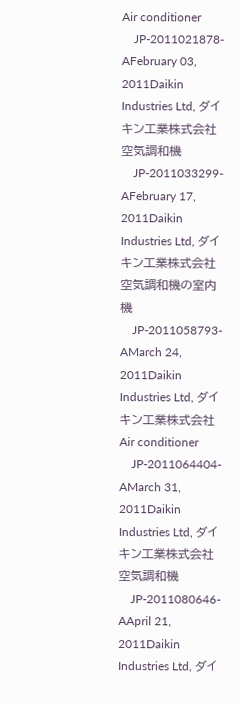Air conditioner
    JP-2011021878-AFebruary 03, 2011Daikin Industries Ltd, ダイキン工業株式会社空気調和機
    JP-2011033299-AFebruary 17, 2011Daikin Industries Ltd, ダイキン工業株式会社空気調和機の室内機
    JP-2011058793-AMarch 24, 2011Daikin Industries Ltd, ダイキン工業株式会社Air conditioner
    JP-2011064404-AMarch 31, 2011Daikin Industries Ltd, ダイキン工業株式会社空気調和機
    JP-2011080646-AApril 21, 2011Daikin Industries Ltd, ダイ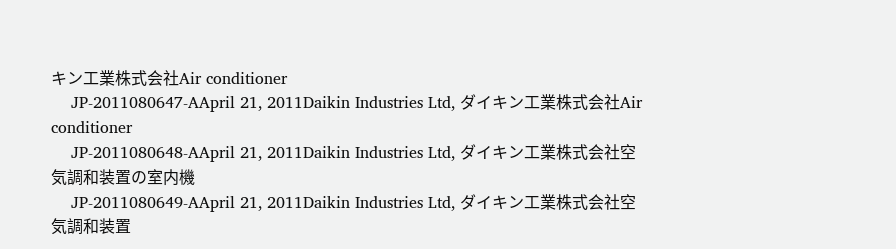キン工業株式会社Air conditioner
    JP-2011080647-AApril 21, 2011Daikin Industries Ltd, ダイキン工業株式会社Air conditioner
    JP-2011080648-AApril 21, 2011Daikin Industries Ltd, ダイキン工業株式会社空気調和装置の室内機
    JP-2011080649-AApril 21, 2011Daikin Industries Ltd, ダイキン工業株式会社空気調和装置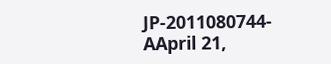JP-2011080744-AApril 21,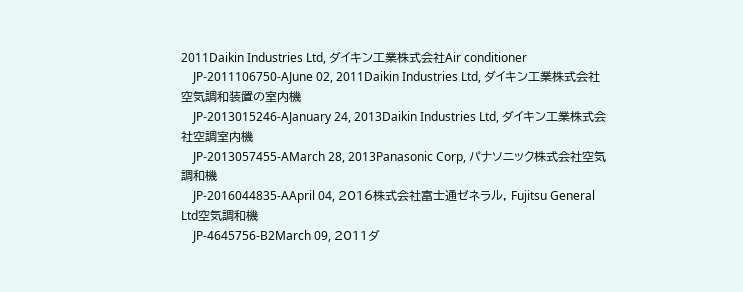2011Daikin Industries Ltd, ダイキン工業株式会社Air conditioner
    JP-2011106750-AJune 02, 2011Daikin Industries Ltd, ダイキン工業株式会社空気調和装置の室内機
    JP-2013015246-AJanuary 24, 2013Daikin Industries Ltd, ダイキン工業株式会社空調室内機
    JP-2013057455-AMarch 28, 2013Panasonic Corp, パナソニック株式会社空気調和機
    JP-2016044835-AApril 04, 2016株式会社富士通ゼネラル, Fujitsu General Ltd空気調和機
    JP-4645756-B2March 09, 2011ダ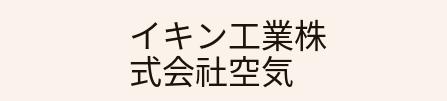イキン工業株式会社空気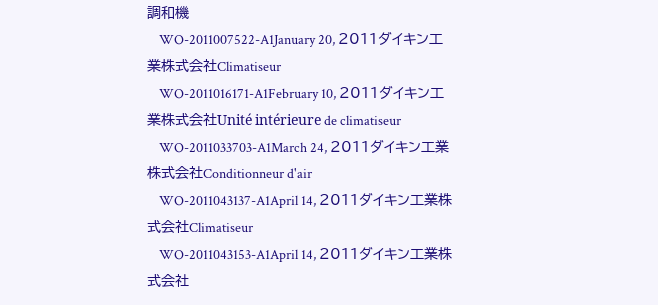調和機
    WO-2011007522-A1January 20, 2011ダイキン工業株式会社Climatiseur
    WO-2011016171-A1February 10, 2011ダイキン工業株式会社Unité intérieure de climatiseur
    WO-2011033703-A1March 24, 2011ダイキン工業株式会社Conditionneur d'air
    WO-2011043137-A1April 14, 2011ダイキン工業株式会社Climatiseur
    WO-2011043153-A1April 14, 2011ダイキン工業株式会社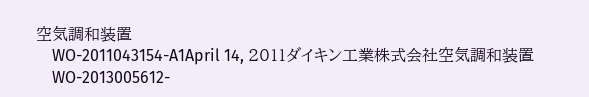空気調和装置
    WO-2011043154-A1April 14, 2011ダイキン工業株式会社空気調和装置
    WO-2013005612-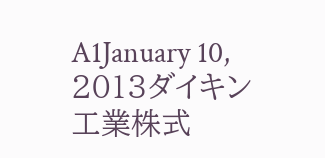A1January 10, 2013ダイキン工業株式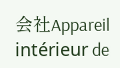会社Appareil intérieur de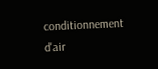conditionnement d'air